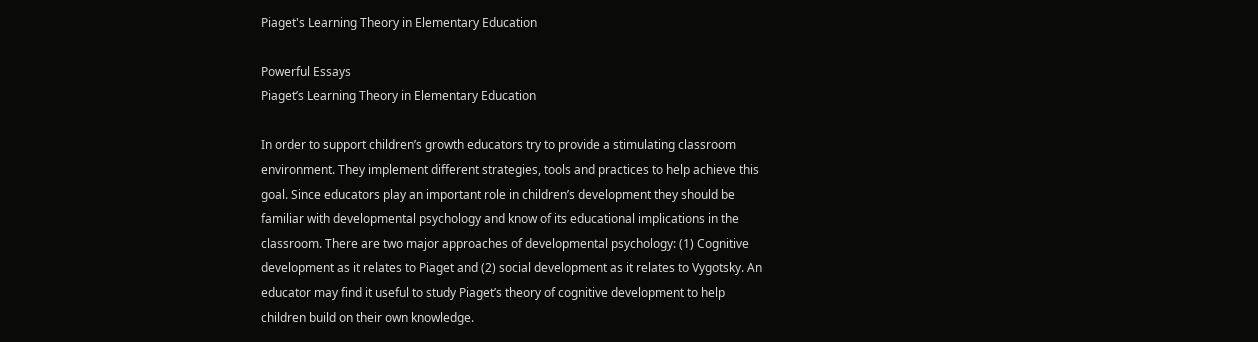Piaget's Learning Theory in Elementary Education

Powerful Essays
Piaget’s Learning Theory in Elementary Education

In order to support children’s growth educators try to provide a stimulating classroom environment. They implement different strategies, tools and practices to help achieve this goal. Since educators play an important role in children’s development they should be familiar with developmental psychology and know of its educational implications in the classroom. There are two major approaches of developmental psychology: (1) Cognitive development as it relates to Piaget and (2) social development as it relates to Vygotsky. An educator may find it useful to study Piaget’s theory of cognitive development to help children build on their own knowledge.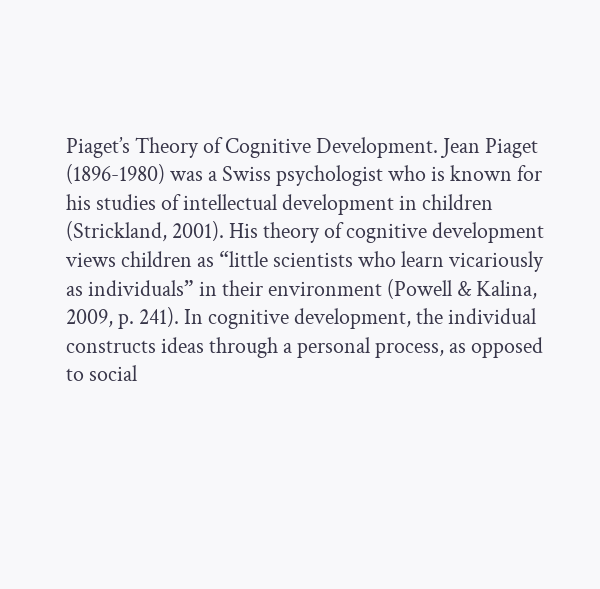Piaget’s Theory of Cognitive Development. Jean Piaget (1896-1980) was a Swiss psychologist who is known for his studies of intellectual development in children (Strickland, 2001). His theory of cognitive development views children as “little scientists who learn vicariously as individuals” in their environment (Powell & Kalina, 2009, p. 241). In cognitive development, the individual constructs ideas through a personal process, as opposed to social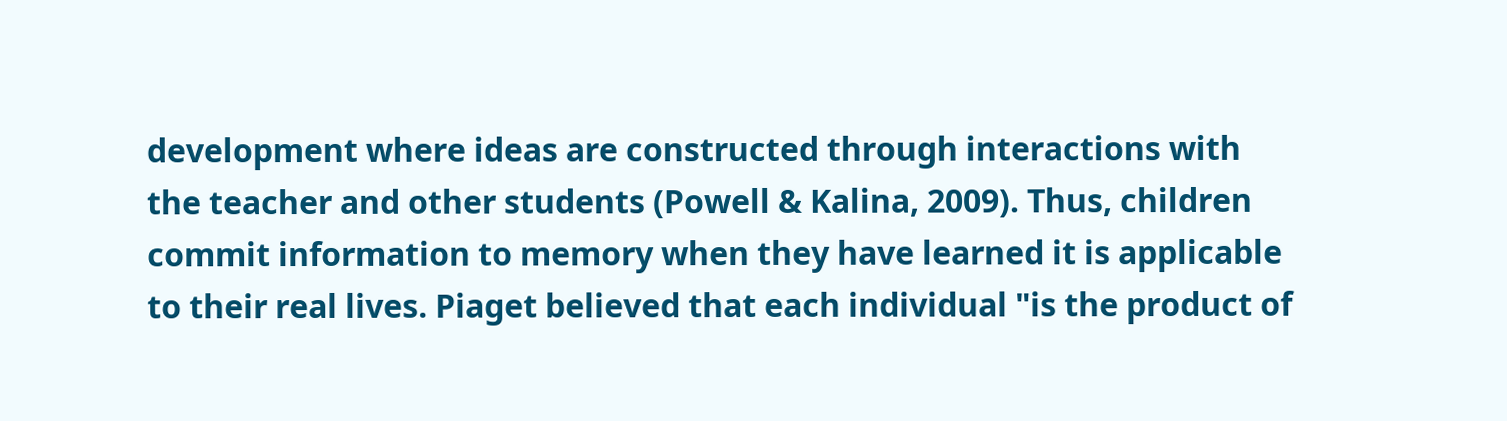development where ideas are constructed through interactions with the teacher and other students (Powell & Kalina, 2009). Thus, children commit information to memory when they have learned it is applicable to their real lives. Piaget believed that each individual "is the product of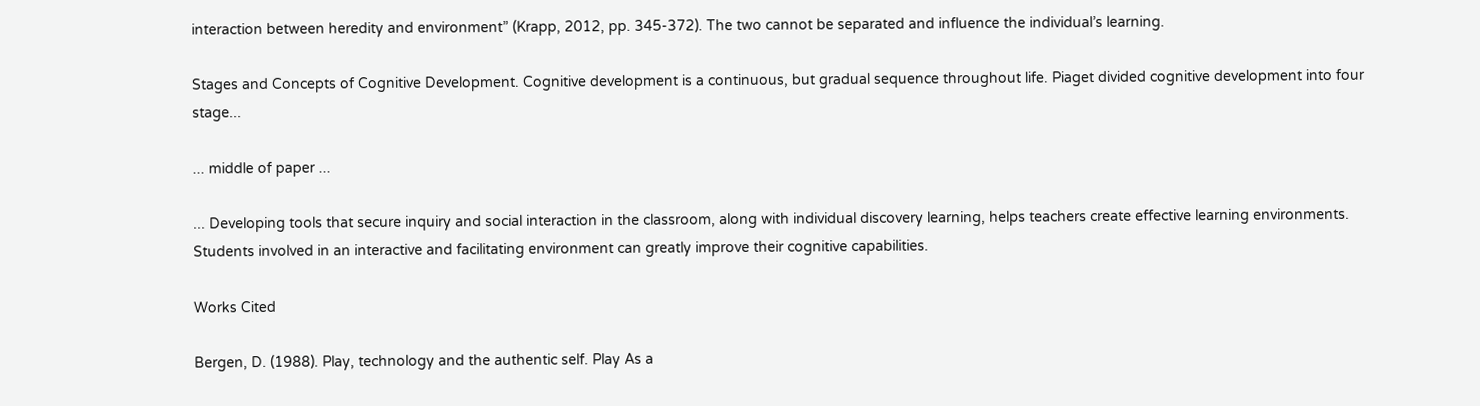interaction between heredity and environment” (Krapp, 2012, pp. 345-372). The two cannot be separated and influence the individual’s learning.

Stages and Concepts of Cognitive Development. Cognitive development is a continuous, but gradual sequence throughout life. Piaget divided cognitive development into four stage...

... middle of paper ...

... Developing tools that secure inquiry and social interaction in the classroom, along with individual discovery learning, helps teachers create effective learning environments. Students involved in an interactive and facilitating environment can greatly improve their cognitive capabilities.

Works Cited

Bergen, D. (1988). Play, technology and the authentic self. Play As a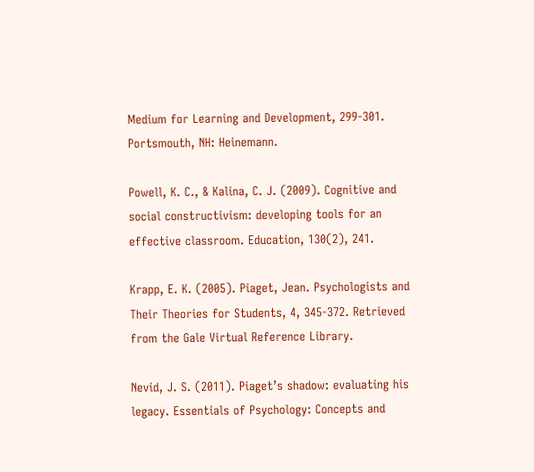Medium for Learning and Development, 299-301. Portsmouth, NH: Heinemann.

Powell, K. C., & Kalina, C. J. (2009). Cognitive and social constructivism: developing tools for an effective classroom. Education, 130(2), 241.

Krapp, E. K. (2005). Piaget, Jean. Psychologists and Their Theories for Students, 4, 345-372. Retrieved from the Gale Virtual Reference Library.

Nevid, J. S. (2011). Piaget’s shadow: evaluating his legacy. Essentials of Psychology: Concepts and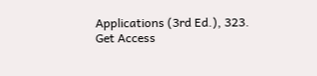Applications (3rd Ed.), 323.
Get Access